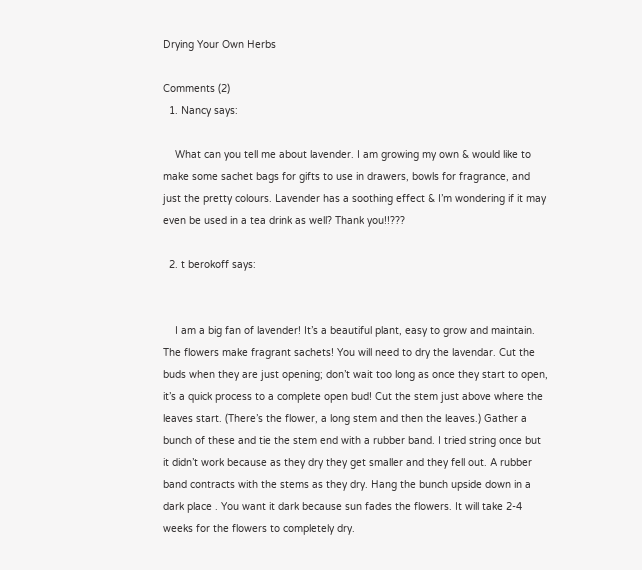Drying Your Own Herbs

Comments (2)
  1. Nancy says:

    What can you tell me about lavender. I am growing my own & would like to make some sachet bags for gifts to use in drawers, bowls for fragrance, and just the pretty colours. Lavender has a soothing effect & I’m wondering if it may even be used in a tea drink as well? Thank you!!???

  2. t berokoff says:


    I am a big fan of lavender! It’s a beautiful plant, easy to grow and maintain. The flowers make fragrant sachets! You will need to dry the lavendar. Cut the buds when they are just opening; don’t wait too long as once they start to open, it’s a quick process to a complete open bud! Cut the stem just above where the leaves start. (There’s the flower, a long stem and then the leaves.) Gather a bunch of these and tie the stem end with a rubber band. I tried string once but it didn’t work because as they dry they get smaller and they fell out. A rubber band contracts with the stems as they dry. Hang the bunch upside down in a dark place . You want it dark because sun fades the flowers. It will take 2-4 weeks for the flowers to completely dry.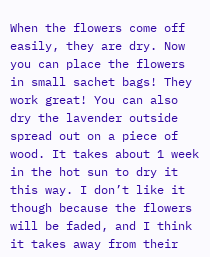When the flowers come off easily, they are dry. Now you can place the flowers in small sachet bags! They work great! You can also dry the lavender outside spread out on a piece of wood. It takes about 1 week in the hot sun to dry it this way. I don’t like it though because the flowers will be faded, and I think it takes away from their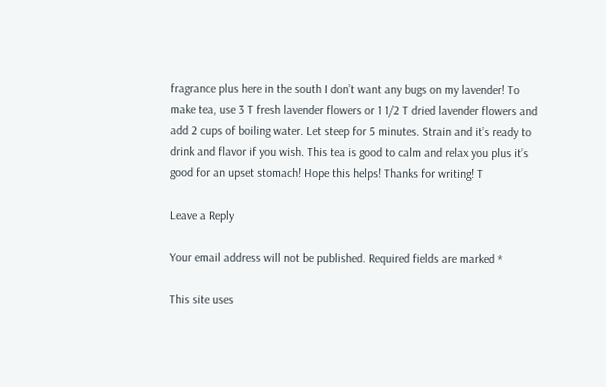fragrance plus here in the south I don’t want any bugs on my lavender! To make tea, use 3 T fresh lavender flowers or 1 1/2 T dried lavender flowers and add 2 cups of boiling water. Let steep for 5 minutes. Strain and it’s ready to drink and flavor if you wish. This tea is good to calm and relax you plus it’s good for an upset stomach! Hope this helps! Thanks for writing! T

Leave a Reply

Your email address will not be published. Required fields are marked *

This site uses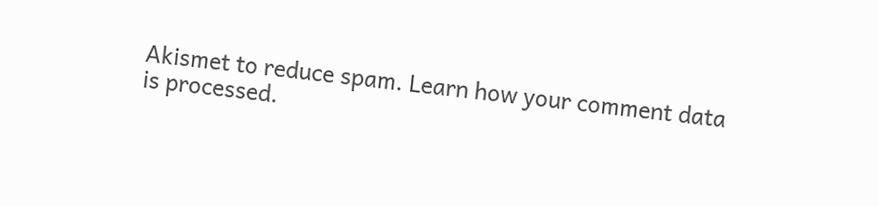Akismet to reduce spam. Learn how your comment data is processed.